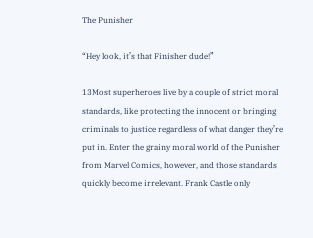The Punisher

“Hey look, it’s that Finisher dude!”

13Most superheroes live by a couple of strict moral standards, like protecting the innocent or bringing criminals to justice regardless of what danger they’re put in. Enter the grainy moral world of the Punisher from Marvel Comics, however, and those standards quickly become irrelevant. Frank Castle only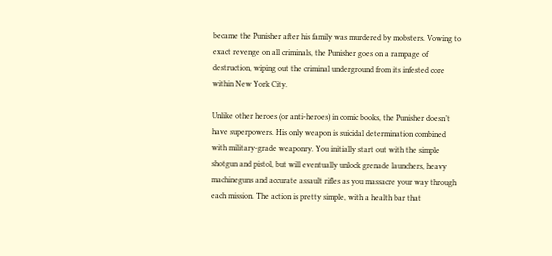became the Punisher after his family was murdered by mobsters. Vowing to exact revenge on all criminals, the Punisher goes on a rampage of destruction, wiping out the criminal underground from its infested core within New York City.

Unlike other heroes (or anti-heroes) in comic books, the Punisher doesn’t have superpowers. His only weapon is suicidal determination combined with military-grade weaponry. You initially start out with the simple shotgun and pistol, but will eventually unlock grenade launchers, heavy machineguns and accurate assault rifles as you massacre your way through each mission. The action is pretty simple, with a health bar that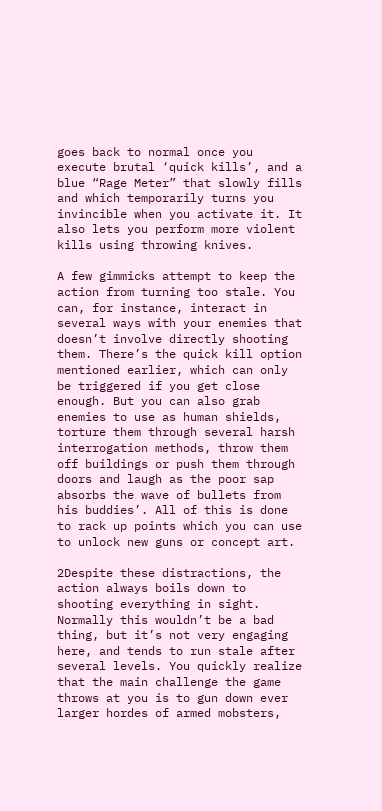goes back to normal once you execute brutal ‘quick kills’, and a blue “Rage Meter” that slowly fills and which temporarily turns you invincible when you activate it. It also lets you perform more violent kills using throwing knives.

A few gimmicks attempt to keep the action from turning too stale. You can, for instance, interact in several ways with your enemies that doesn’t involve directly shooting them. There’s the quick kill option mentioned earlier, which can only be triggered if you get close enough. But you can also grab enemies to use as human shields, torture them through several harsh interrogation methods, throw them off buildings or push them through doors and laugh as the poor sap absorbs the wave of bullets from his buddies’. All of this is done to rack up points which you can use to unlock new guns or concept art.

2Despite these distractions, the action always boils down to shooting everything in sight. Normally this wouldn’t be a bad thing, but it’s not very engaging here, and tends to run stale after several levels. You quickly realize that the main challenge the game throws at you is to gun down ever larger hordes of armed mobsters,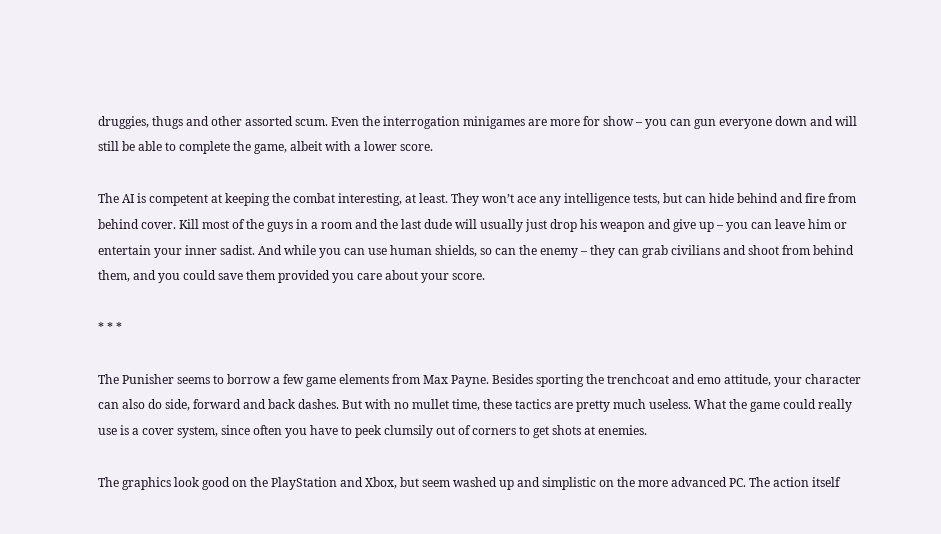druggies, thugs and other assorted scum. Even the interrogation minigames are more for show – you can gun everyone down and will still be able to complete the game, albeit with a lower score.

The AI is competent at keeping the combat interesting, at least. They won’t ace any intelligence tests, but can hide behind and fire from behind cover. Kill most of the guys in a room and the last dude will usually just drop his weapon and give up – you can leave him or entertain your inner sadist. And while you can use human shields, so can the enemy – they can grab civilians and shoot from behind them, and you could save them provided you care about your score.

* * *

The Punisher seems to borrow a few game elements from Max Payne. Besides sporting the trenchcoat and emo attitude, your character can also do side, forward and back dashes. But with no mullet time, these tactics are pretty much useless. What the game could really use is a cover system, since often you have to peek clumsily out of corners to get shots at enemies.

The graphics look good on the PlayStation and Xbox, but seem washed up and simplistic on the more advanced PC. The action itself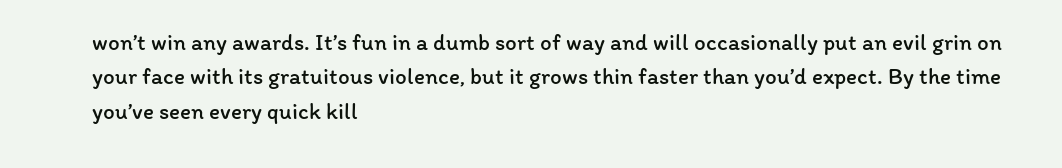won’t win any awards. It’s fun in a dumb sort of way and will occasionally put an evil grin on your face with its gratuitous violence, but it grows thin faster than you’d expect. By the time you’ve seen every quick kill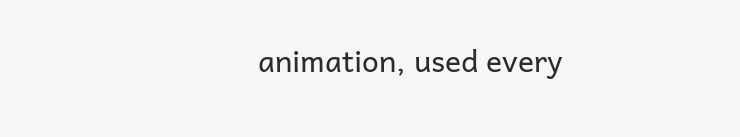animation, used every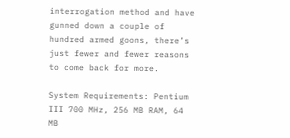interrogation method and have gunned down a couple of hundred armed goons, there’s just fewer and fewer reasons to come back for more.

System Requirements: Pentium III 700 MHz, 256 MB RAM, 64 MB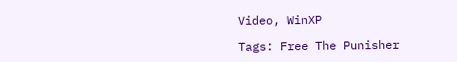Video, WinXP

Tags: Free The Punisher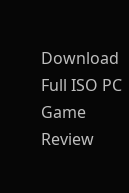Download Full ISO PC Game Review